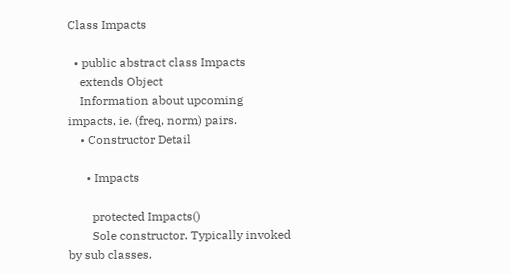Class Impacts

  • public abstract class Impacts
    extends Object
    Information about upcoming impacts, ie. (freq, norm) pairs.
    • Constructor Detail

      • Impacts

        protected Impacts()
        Sole constructor. Typically invoked by sub classes.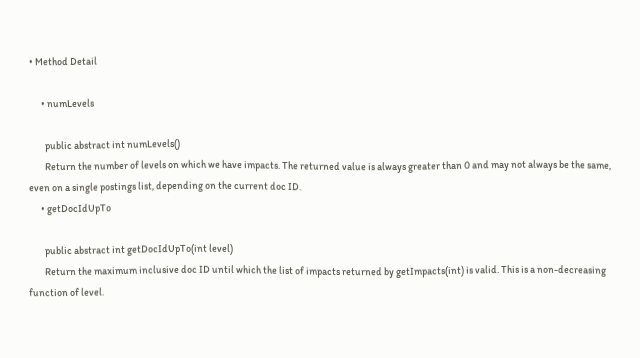• Method Detail

      • numLevels

        public abstract int numLevels()
        Return the number of levels on which we have impacts. The returned value is always greater than 0 and may not always be the same, even on a single postings list, depending on the current doc ID.
      • getDocIdUpTo

        public abstract int getDocIdUpTo(int level)
        Return the maximum inclusive doc ID until which the list of impacts returned by getImpacts(int) is valid. This is a non-decreasing function of level.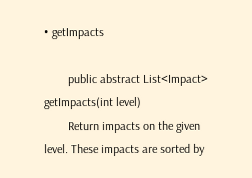• getImpacts

        public abstract List<Impact> getImpacts(int level)
        Return impacts on the given level. These impacts are sorted by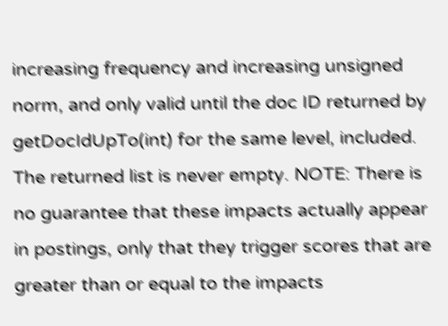increasing frequency and increasing unsigned norm, and only valid until the doc ID returned by getDocIdUpTo(int) for the same level, included. The returned list is never empty. NOTE: There is no guarantee that these impacts actually appear in postings, only that they trigger scores that are greater than or equal to the impacts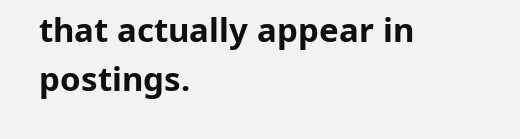that actually appear in postings.